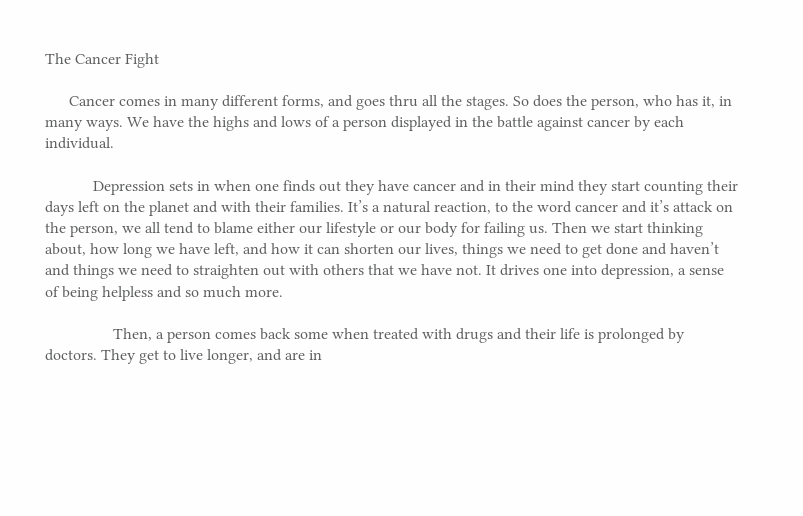The Cancer Fight

      Cancer comes in many different forms, and goes thru all the stages. So does the person, who has it, in many ways. We have the highs and lows of a person displayed in the battle against cancer by each individual.

            Depression sets in when one finds out they have cancer and in their mind they start counting their days left on the planet and with their families. It’s a natural reaction, to the word cancer and it’s attack on the person, we all tend to blame either our lifestyle or our body for failing us. Then we start thinking about, how long we have left, and how it can shorten our lives, things we need to get done and haven’t and things we need to straighten out with others that we have not. It drives one into depression, a sense of being helpless and so much more.

                 Then, a person comes back some when treated with drugs and their life is prolonged by doctors. They get to live longer, and are in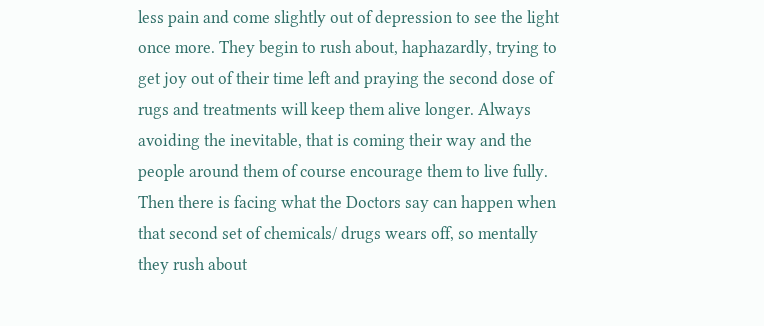less pain and come slightly out of depression to see the light once more. They begin to rush about, haphazardly, trying to get joy out of their time left and praying the second dose of rugs and treatments will keep them alive longer. Always avoiding the inevitable, that is coming their way and the people around them of course encourage them to live fully. Then there is facing what the Doctors say can happen when that second set of chemicals/ drugs wears off, so mentally they rush about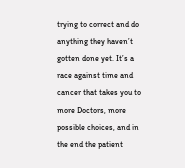trying to correct and do anything they haven’t gotten done yet. It’s a race against time and cancer that takes you to more Doctors, more possible choices, and in the end the patient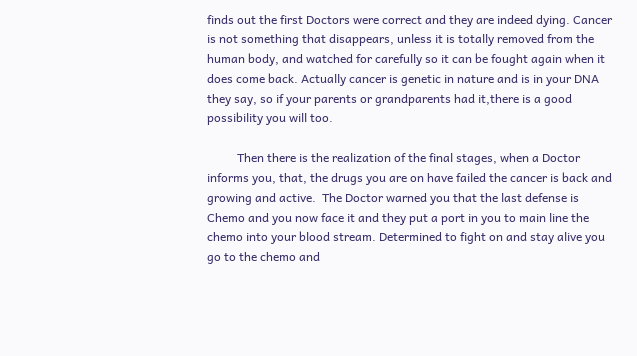finds out the first Doctors were correct and they are indeed dying. Cancer is not something that disappears, unless it is totally removed from the human body, and watched for carefully so it can be fought again when it does come back. Actually cancer is genetic in nature and is in your DNA they say, so if your parents or grandparents had it,there is a good possibility you will too.

          Then there is the realization of the final stages, when a Doctor informs you, that, the drugs you are on have failed the cancer is back and growing and active.  The Doctor warned you that the last defense is Chemo and you now face it and they put a port in you to main line the chemo into your blood stream. Determined to fight on and stay alive you go to the chemo and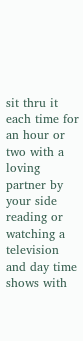sit thru it each time for an hour or two with a loving partner by your side reading or watching a television and day time shows with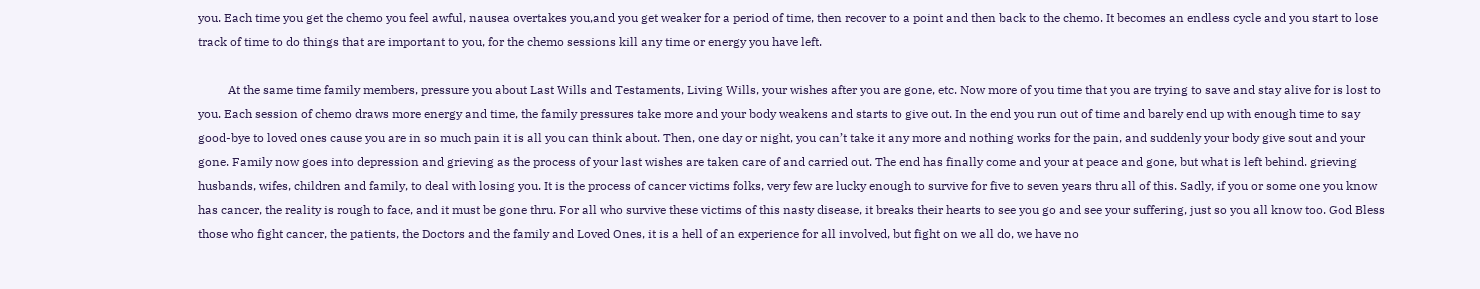you. Each time you get the chemo you feel awful, nausea overtakes you,and you get weaker for a period of time, then recover to a point and then back to the chemo. It becomes an endless cycle and you start to lose track of time to do things that are important to you, for the chemo sessions kill any time or energy you have left.

          At the same time family members, pressure you about Last Wills and Testaments, Living Wills, your wishes after you are gone, etc. Now more of you time that you are trying to save and stay alive for is lost to you. Each session of chemo draws more energy and time, the family pressures take more and your body weakens and starts to give out. In the end you run out of time and barely end up with enough time to say good-bye to loved ones cause you are in so much pain it is all you can think about. Then, one day or night, you can’t take it any more and nothing works for the pain, and suddenly your body give sout and your gone. Family now goes into depression and grieving as the process of your last wishes are taken care of and carried out. The end has finally come and your at peace and gone, but what is left behind. grieving husbands, wifes, children and family, to deal with losing you. It is the process of cancer victims folks, very few are lucky enough to survive for five to seven years thru all of this. Sadly, if you or some one you know has cancer, the reality is rough to face, and it must be gone thru. For all who survive these victims of this nasty disease, it breaks their hearts to see you go and see your suffering, just so you all know too. God Bless those who fight cancer, the patients, the Doctors and the family and Loved Ones, it is a hell of an experience for all involved, but fight on we all do, we have no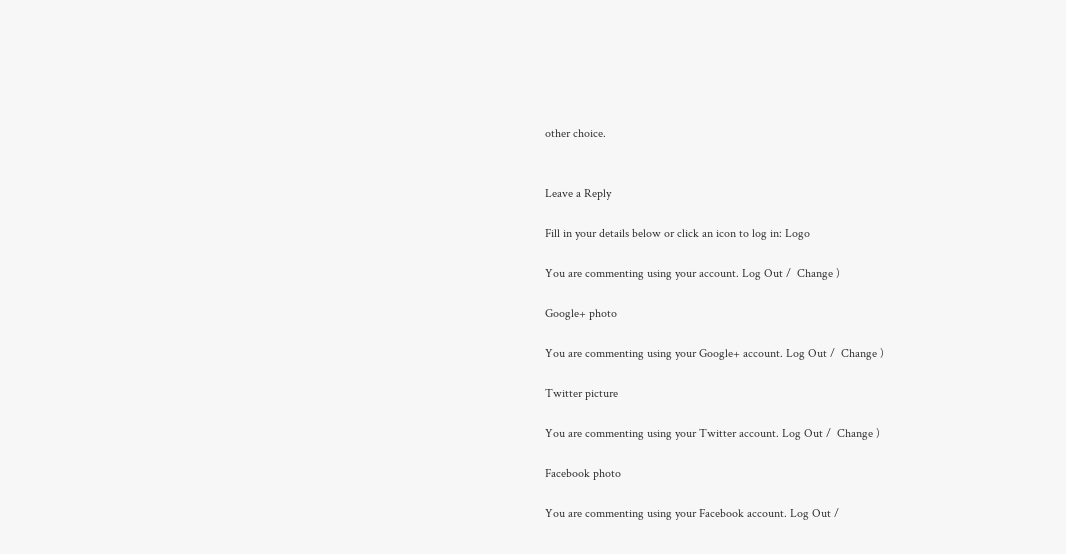other choice.


Leave a Reply

Fill in your details below or click an icon to log in: Logo

You are commenting using your account. Log Out /  Change )

Google+ photo

You are commenting using your Google+ account. Log Out /  Change )

Twitter picture

You are commenting using your Twitter account. Log Out /  Change )

Facebook photo

You are commenting using your Facebook account. Log Out /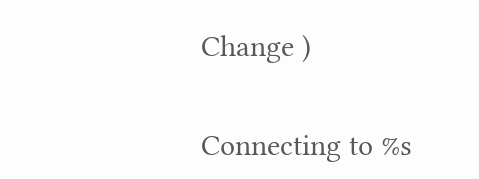Change )


Connecting to %s